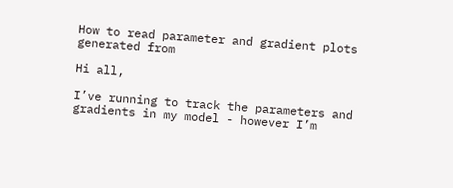How to read parameter and gradient plots generated from

Hi all,

I’ve running to track the parameters and gradients in my model - however I’m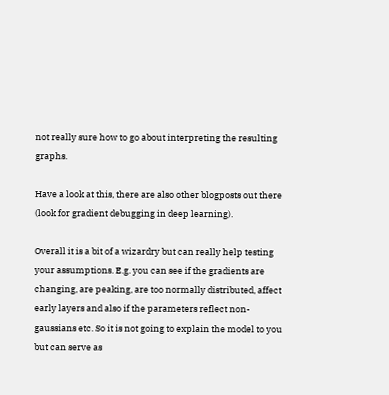not really sure how to go about interpreting the resulting graphs.

Have a look at this, there are also other blogposts out there (look for gradient debugging in deep learning).

Overall it is a bit of a wizardry but can really help testing your assumptions. E.g. you can see if the gradients are changing, are peaking, are too normally distributed, affect early layers and also if the parameters reflect non-gaussians etc. So it is not going to explain the model to you but can serve as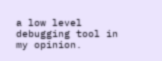a low level debugging tool in my opinion.